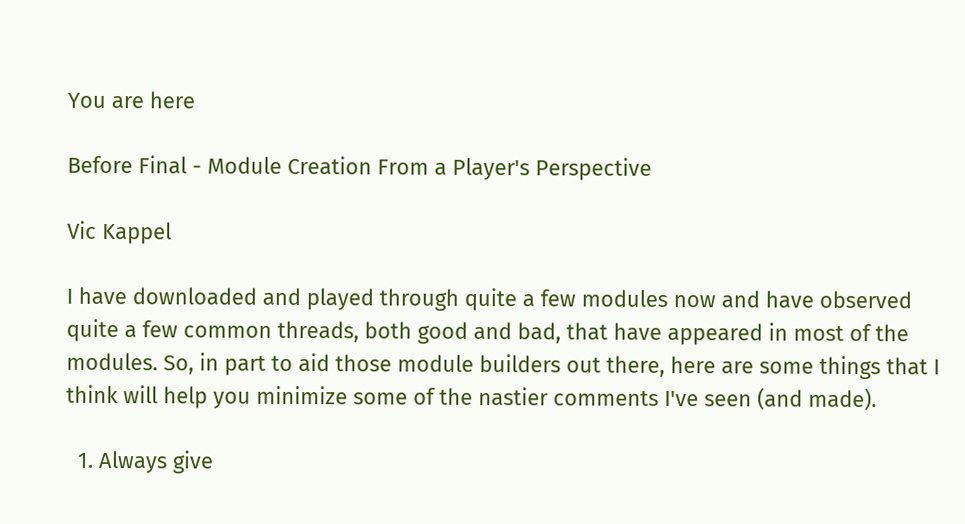You are here

Before Final - Module Creation From a Player's Perspective

Vic Kappel

I have downloaded and played through quite a few modules now and have observed quite a few common threads, both good and bad, that have appeared in most of the modules. So, in part to aid those module builders out there, here are some things that I think will help you minimize some of the nastier comments I've seen (and made).

  1. Always give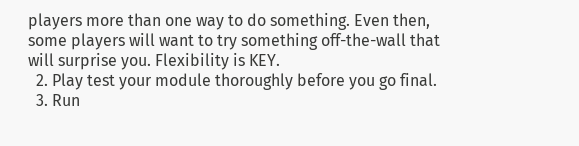players more than one way to do something. Even then, some players will want to try something off-the-wall that will surprise you. Flexibility is KEY.
  2. Play test your module thoroughly before you go final.
  3. Run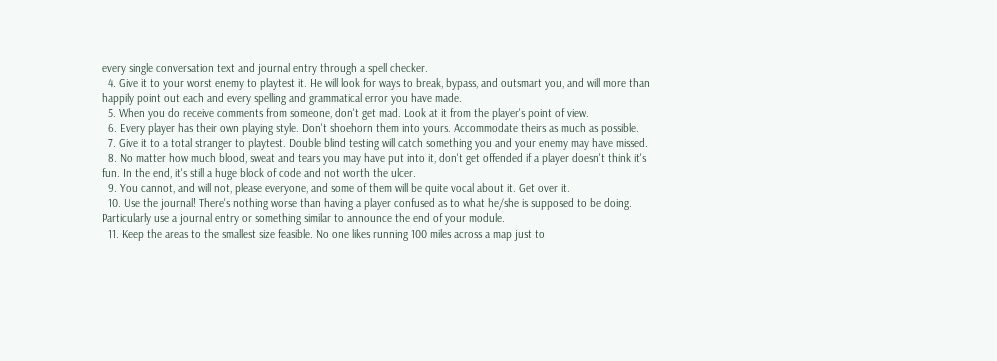every single conversation text and journal entry through a spell checker.
  4. Give it to your worst enemy to playtest it. He will look for ways to break, bypass, and outsmart you, and will more than happily point out each and every spelling and grammatical error you have made.
  5. When you do receive comments from someone, don't get mad. Look at it from the player's point of view.
  6. Every player has their own playing style. Don't shoehorn them into yours. Accommodate theirs as much as possible.
  7. Give it to a total stranger to playtest. Double blind testing will catch something you and your enemy may have missed.
  8. No matter how much blood, sweat and tears you may have put into it, don't get offended if a player doesn't think it's fun. In the end, it's still a huge block of code and not worth the ulcer.
  9. You cannot, and will not, please everyone, and some of them will be quite vocal about it. Get over it.
  10. Use the journal! There's nothing worse than having a player confused as to what he/she is supposed to be doing. Particularly use a journal entry or something similar to announce the end of your module.
  11. Keep the areas to the smallest size feasible. No one likes running 100 miles across a map just to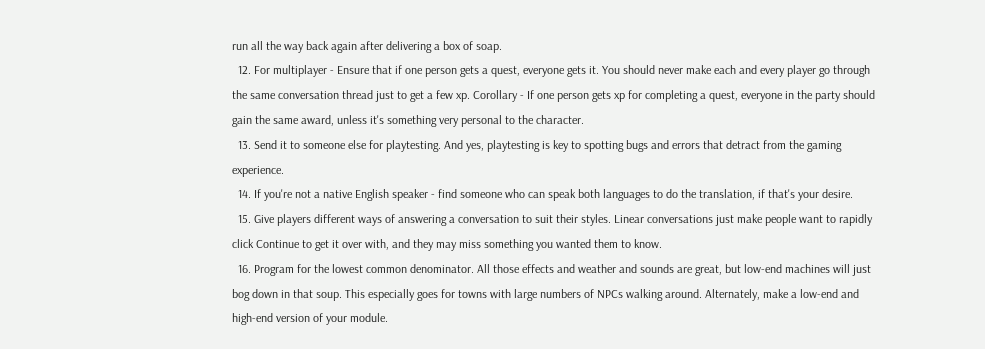run all the way back again after delivering a box of soap.
  12. For multiplayer - Ensure that if one person gets a quest, everyone gets it. You should never make each and every player go through the same conversation thread just to get a few xp. Corollary - If one person gets xp for completing a quest, everyone in the party should gain the same award, unless it's something very personal to the character.
  13. Send it to someone else for playtesting. And yes, playtesting is key to spotting bugs and errors that detract from the gaming experience.
  14. If you're not a native English speaker - find someone who can speak both languages to do the translation, if that's your desire.
  15. Give players different ways of answering a conversation to suit their styles. Linear conversations just make people want to rapidly click Continue to get it over with, and they may miss something you wanted them to know.
  16. Program for the lowest common denominator. All those effects and weather and sounds are great, but low-end machines will just bog down in that soup. This especially goes for towns with large numbers of NPCs walking around. Alternately, make a low-end and high-end version of your module.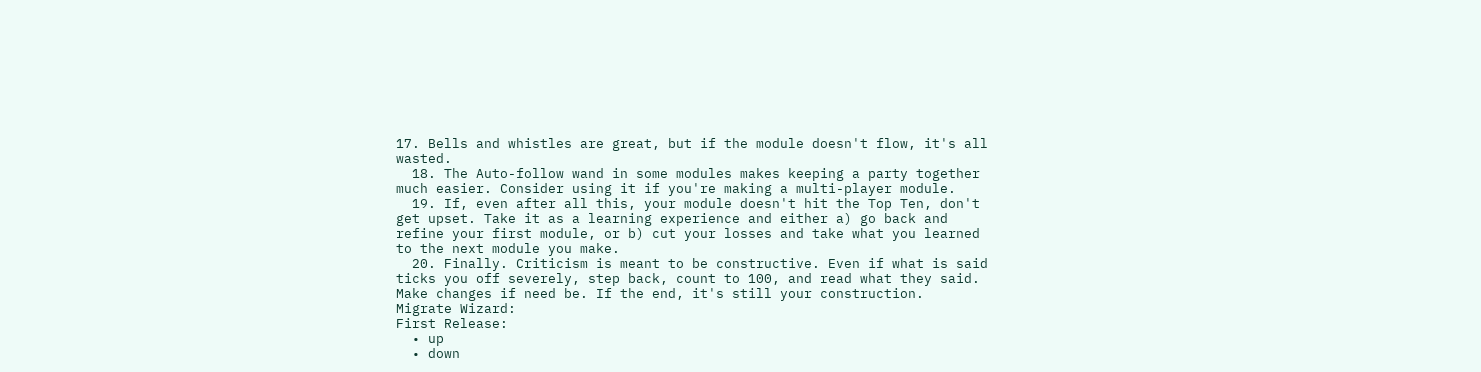17. Bells and whistles are great, but if the module doesn't flow, it's all wasted.
  18. The Auto-follow wand in some modules makes keeping a party together much easier. Consider using it if you're making a multi-player module.
  19. If, even after all this, your module doesn't hit the Top Ten, don't get upset. Take it as a learning experience and either a) go back and refine your first module, or b) cut your losses and take what you learned to the next module you make.
  20. Finally. Criticism is meant to be constructive. Even if what is said ticks you off severely, step back, count to 100, and read what they said. Make changes if need be. If the end, it's still your construction.
Migrate Wizard:
First Release:
  • up
  • down